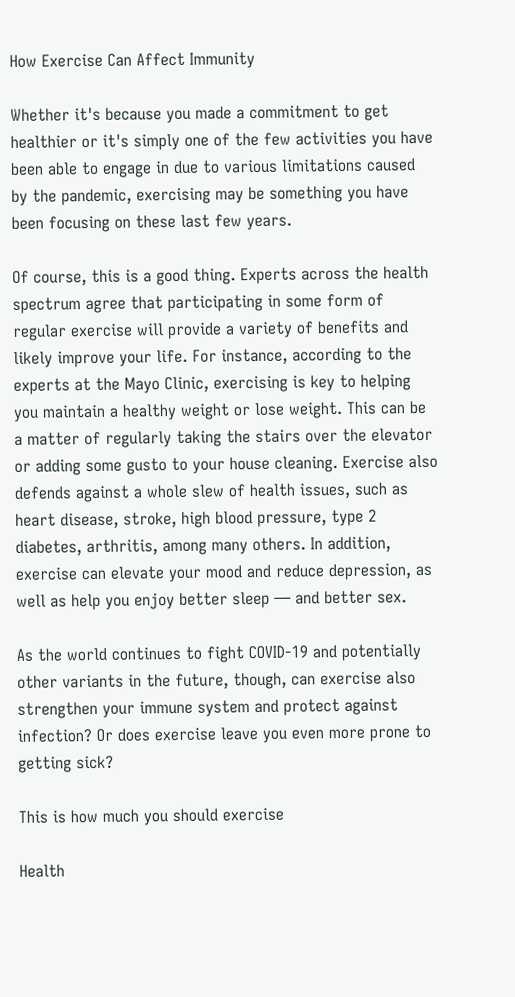How Exercise Can Affect Immunity

Whether it's because you made a commitment to get healthier or it's simply one of the few activities you have been able to engage in due to various limitations caused by the pandemic, exercising may be something you have been focusing on these last few years.

Of course, this is a good thing. Experts across the health spectrum agree that participating in some form of regular exercise will provide a variety of benefits and likely improve your life. For instance, according to the experts at the Mayo Clinic, exercising is key to helping you maintain a healthy weight or lose weight. This can be a matter of regularly taking the stairs over the elevator or adding some gusto to your house cleaning. Exercise also defends against a whole slew of health issues, such as heart disease, stroke, high blood pressure, type 2 diabetes, arthritis, among many others. In addition, exercise can elevate your mood and reduce depression, as well as help you enjoy better sleep — and better sex.

As the world continues to fight COVID-19 and potentially other variants in the future, though, can exercise also strengthen your immune system and protect against infection? Or does exercise leave you even more prone to getting sick?

This is how much you should exercise

Health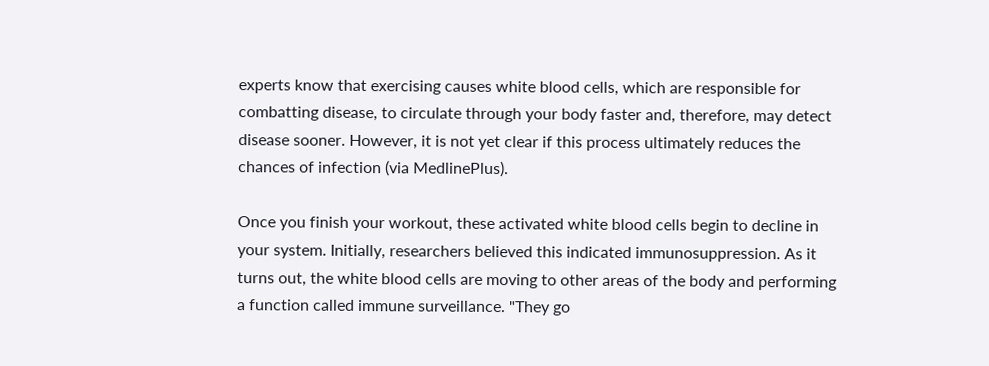experts know that exercising causes white blood cells, which are responsible for combatting disease, to circulate through your body faster and, therefore, may detect disease sooner. However, it is not yet clear if this process ultimately reduces the chances of infection (via MedlinePlus).

Once you finish your workout, these activated white blood cells begin to decline in your system. Initially, researchers believed this indicated immunosuppression. As it turns out, the white blood cells are moving to other areas of the body and performing a function called immune surveillance. "They go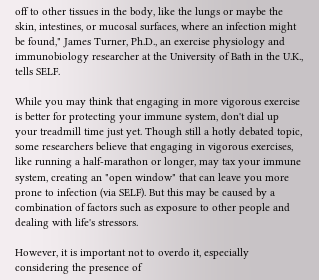off to other tissues in the body, like the lungs or maybe the skin, intestines, or mucosal surfaces, where an infection might be found," James Turner, Ph.D., an exercise physiology and immunobiology researcher at the University of Bath in the U.K., tells SELF.

While you may think that engaging in more vigorous exercise is better for protecting your immune system, don't dial up your treadmill time just yet. Though still a hotly debated topic, some researchers believe that engaging in vigorous exercises, like running a half-marathon or longer, may tax your immune system, creating an "open window" that can leave you more prone to infection (via SELF). But this may be caused by a combination of factors such as exposure to other people and dealing with life's stressors.

However, it is important not to overdo it, especially considering the presence of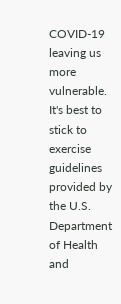COVID-19 leaving us more vulnerable. It's best to stick to exercise guidelines provided by the U.S. Department of Health and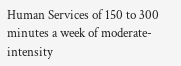Human Services of 150 to 300 minutes a week of moderate-intensity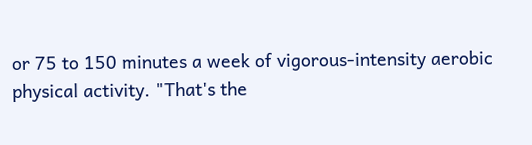or 75 to 150 minutes a week of vigorous-intensity aerobic physical activity. "That's the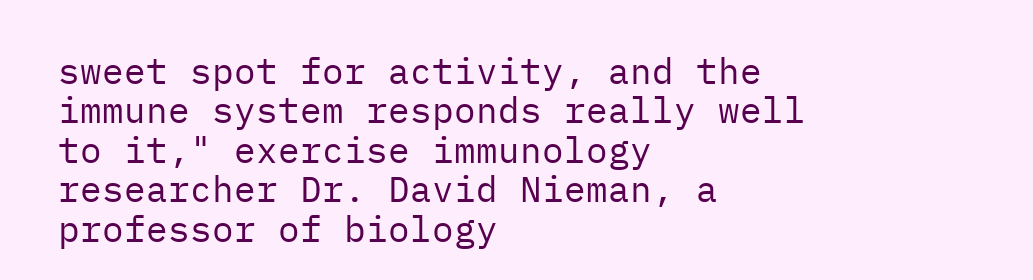sweet spot for activity, and the immune system responds really well to it," exercise immunology researcher Dr. David Nieman, a professor of biology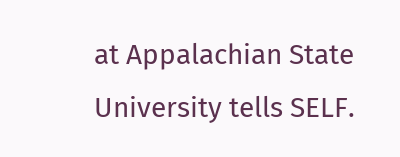at Appalachian State University tells SELF.